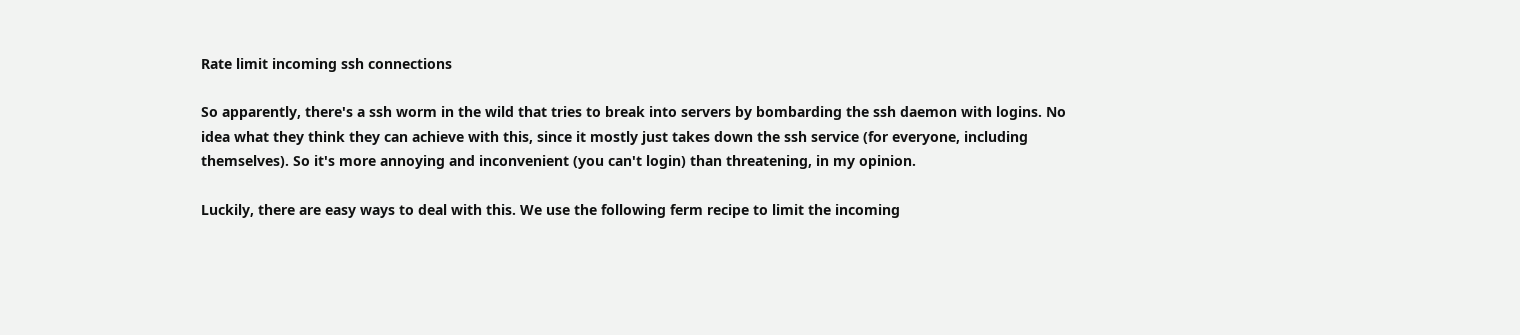Rate limit incoming ssh connections

So apparently, there's a ssh worm in the wild that tries to break into servers by bombarding the ssh daemon with logins. No idea what they think they can achieve with this, since it mostly just takes down the ssh service (for everyone, including themselves). So it's more annoying and inconvenient (you can't login) than threatening, in my opinion.

Luckily, there are easy ways to deal with this. We use the following ferm recipe to limit the incoming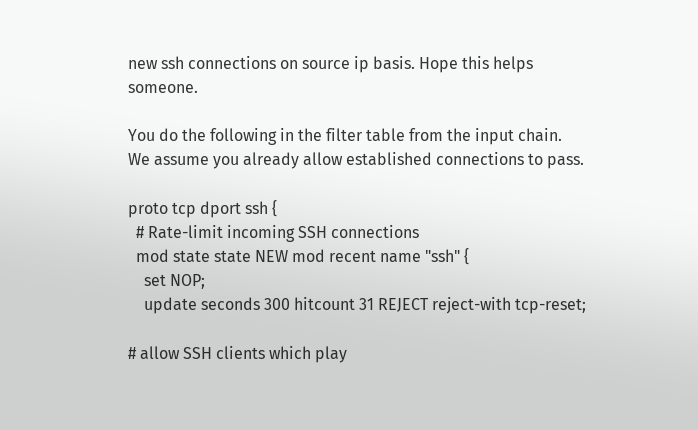new ssh connections on source ip basis. Hope this helps someone.

You do the following in the filter table from the input chain. We assume you already allow established connections to pass.

proto tcp dport ssh {
  # Rate-limit incoming SSH connections
  mod state state NEW mod recent name "ssh" {
    set NOP;
    update seconds 300 hitcount 31 REJECT reject-with tcp-reset;

# allow SSH clients which play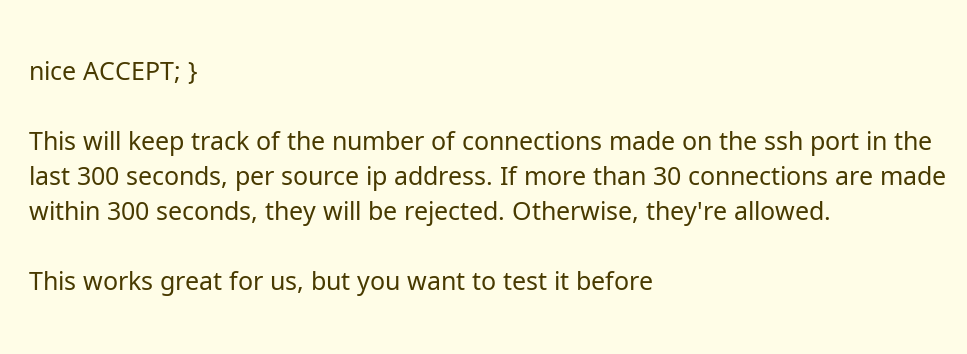nice ACCEPT; }

This will keep track of the number of connections made on the ssh port in the last 300 seconds, per source ip address. If more than 30 connections are made within 300 seconds, they will be rejected. Otherwise, they're allowed.

This works great for us, but you want to test it before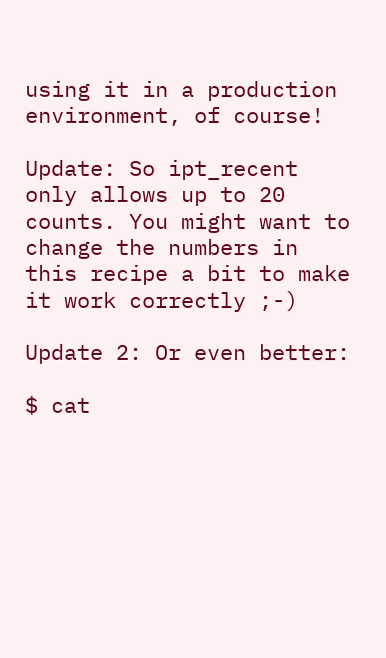using it in a production environment, of course!

Update: So ipt_recent only allows up to 20 counts. You might want to change the numbers in this recipe a bit to make it work correctly ;-)

Update 2: Or even better:

$ cat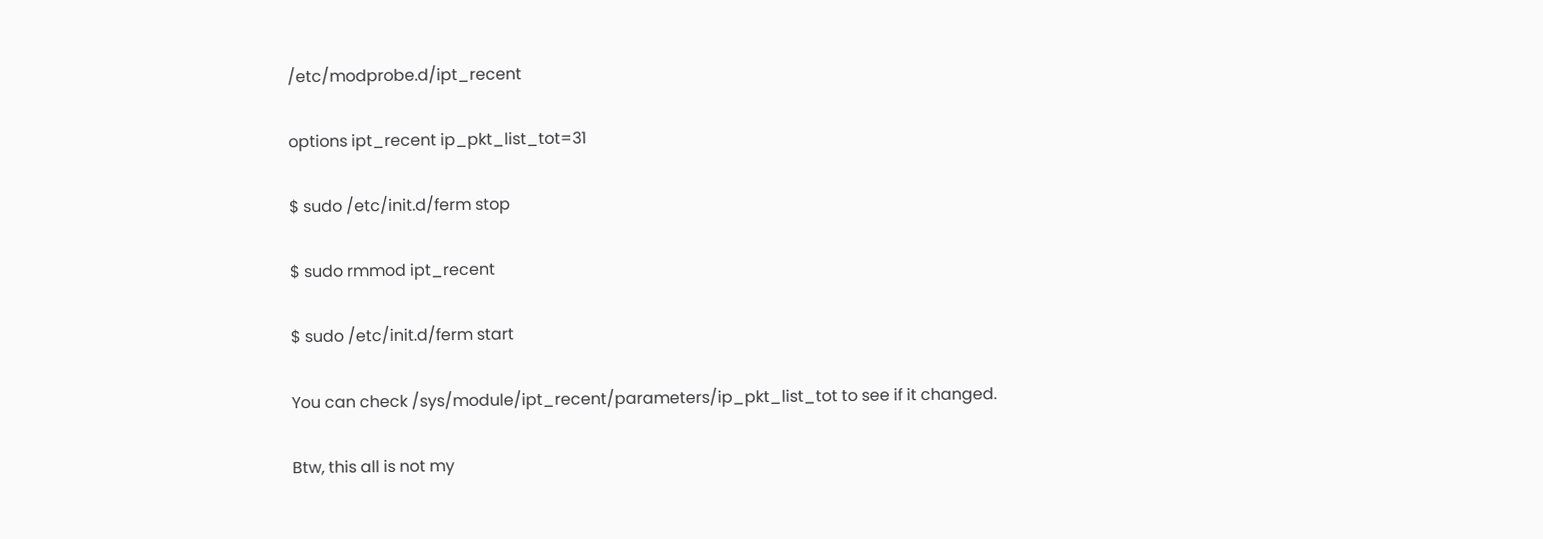/etc/modprobe.d/ipt_recent

options ipt_recent ip_pkt_list_tot=31

$ sudo /etc/init.d/ferm stop

$ sudo rmmod ipt_recent

$ sudo /etc/init.d/ferm start

You can check /sys/module/ipt_recent/parameters/ip_pkt_list_tot to see if it changed.

Btw, this all is not my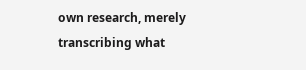own research, merely transcribing what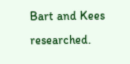Bart and Kees researched.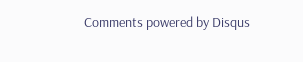Comments powered by Disqus